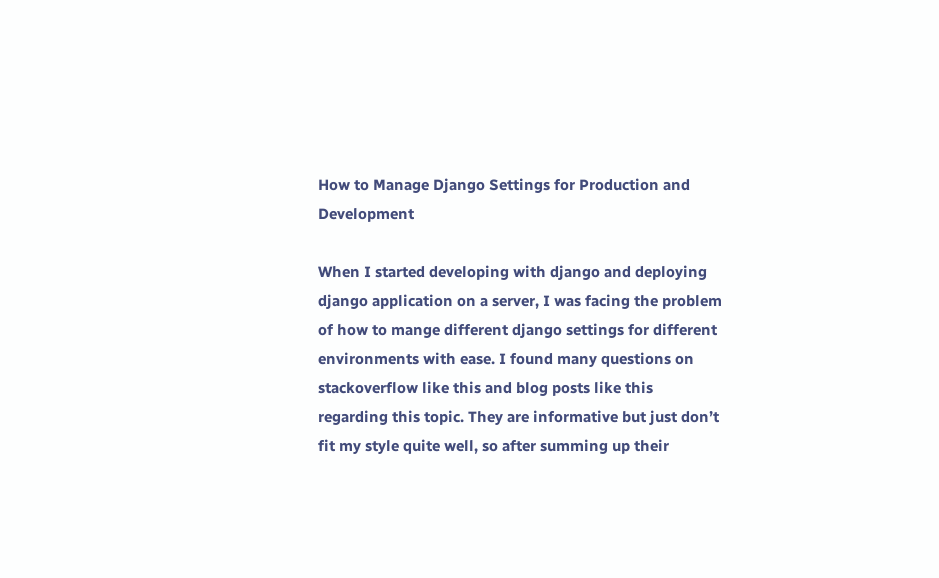How to Manage Django Settings for Production and Development

When I started developing with django and deploying django application on a server, I was facing the problem of how to mange different django settings for different environments with ease. I found many questions on stackoverflow like this and blog posts like this regarding this topic. They are informative but just don’t fit my style quite well, so after summing up their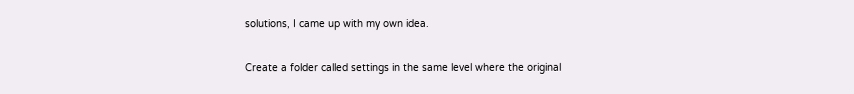solutions, I came up with my own idea.

Create a folder called settings in the same level where the original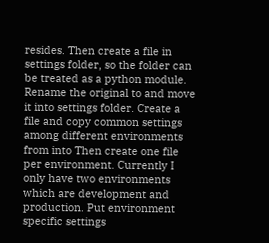resides. Then create a file in settings folder, so the folder can be treated as a python module. Rename the original to and move it into settings folder. Create a file and copy common settings among different environments from into Then create one file per environment. Currently I only have two environments which are development and production. Put environment specific settings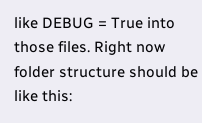like DEBUG = True into those files. Right now folder structure should be like this: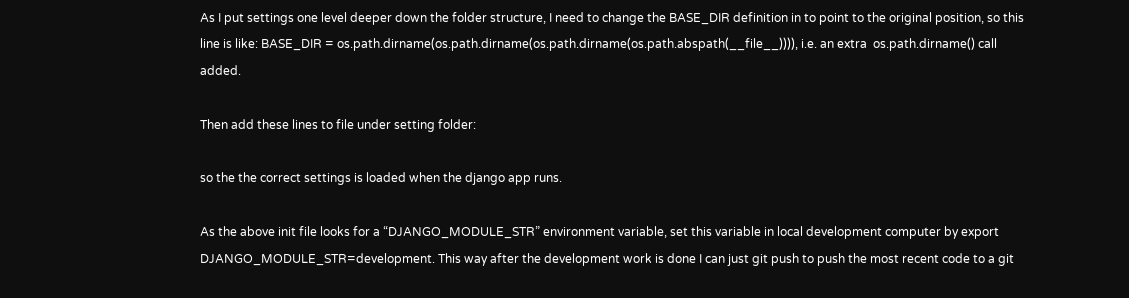As I put settings one level deeper down the folder structure, I need to change the BASE_DIR definition in to point to the original position, so this line is like: BASE_DIR = os.path.dirname(os.path.dirname(os.path.dirname(os.path.abspath(__file__)))), i.e. an extra  os.path.dirname() call added.

Then add these lines to file under setting folder:

so the the correct settings is loaded when the django app runs.

As the above init file looks for a “DJANGO_MODULE_STR” environment variable, set this variable in local development computer by export DJANGO_MODULE_STR=development. This way after the development work is done I can just git push to push the most recent code to a git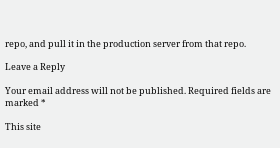repo, and pull it in the production server from that repo.

Leave a Reply

Your email address will not be published. Required fields are marked *

This site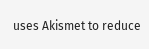uses Akismet to reduce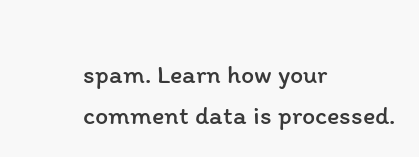spam. Learn how your comment data is processed.